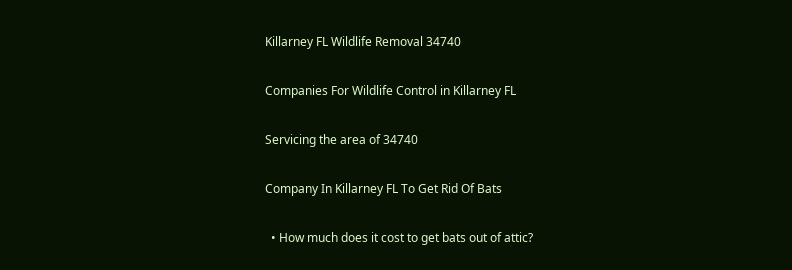Killarney FL Wildlife Removal 34740

Companies For Wildlife Control in Killarney FL

Servicing the area of 34740

Company In Killarney FL To Get Rid Of Bats

  • How much does it cost to get bats out of attic?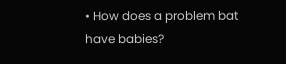• How does a problem bat have babies?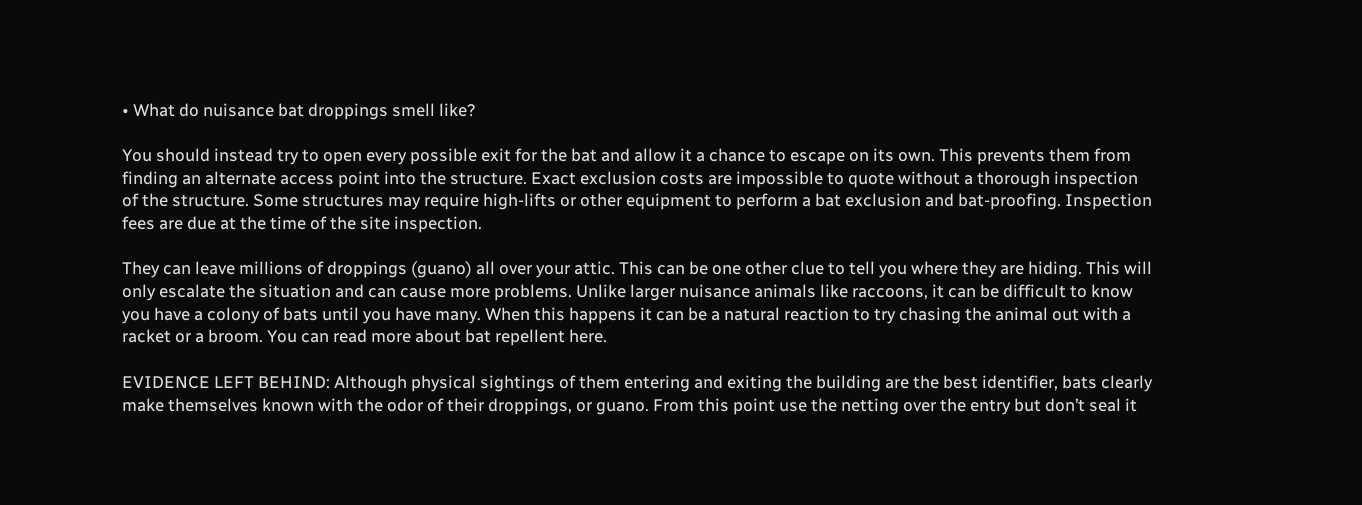• What do nuisance bat droppings smell like?

You should instead try to open every possible exit for the bat and allow it a chance to escape on its own. This prevents them from finding an alternate access point into the structure. Exact exclusion costs are impossible to quote without a thorough inspection of the structure. Some structures may require high-lifts or other equipment to perform a bat exclusion and bat-proofing. Inspection fees are due at the time of the site inspection.

They can leave millions of droppings (guano) all over your attic. This can be one other clue to tell you where they are hiding. This will only escalate the situation and can cause more problems. Unlike larger nuisance animals like raccoons, it can be difficult to know you have a colony of bats until you have many. When this happens it can be a natural reaction to try chasing the animal out with a racket or a broom. You can read more about bat repellent here.

EVIDENCE LEFT BEHIND: Although physical sightings of them entering and exiting the building are the best identifier, bats clearly make themselves known with the odor of their droppings, or guano. From this point use the netting over the entry but don’t seal it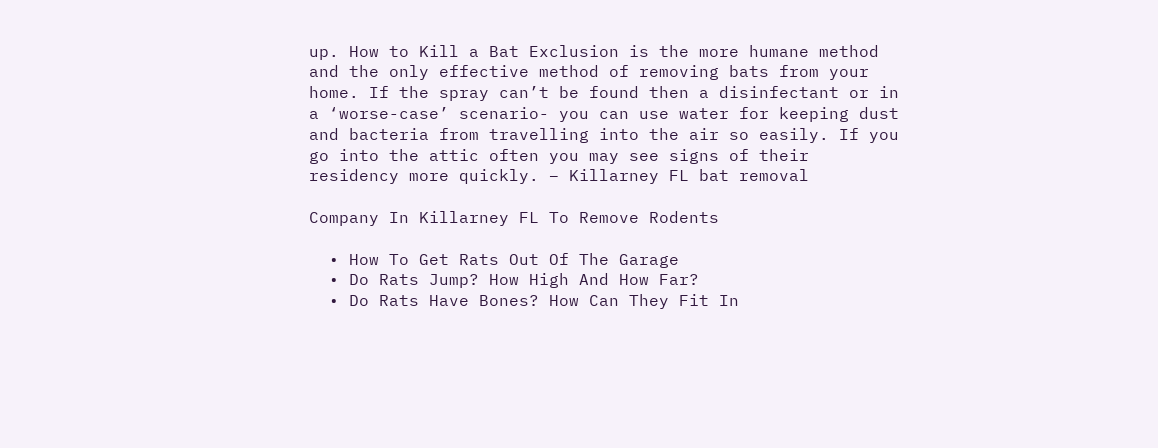up. How to Kill a Bat Exclusion is the more humane method and the only effective method of removing bats from your home. If the spray can’t be found then a disinfectant or in a ‘worse-case’ scenario- you can use water for keeping dust and bacteria from travelling into the air so easily. If you go into the attic often you may see signs of their residency more quickly. – Killarney FL bat removal

Company In Killarney FL To Remove Rodents

  • How To Get Rats Out Of The Garage
  • Do Rats Jump? How High And How Far?
  • Do Rats Have Bones? How Can They Fit In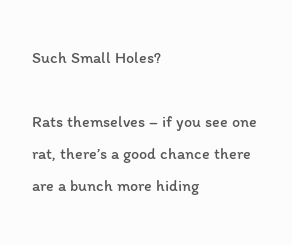Such Small Holes?

Rats themselves – if you see one rat, there’s a good chance there are a bunch more hiding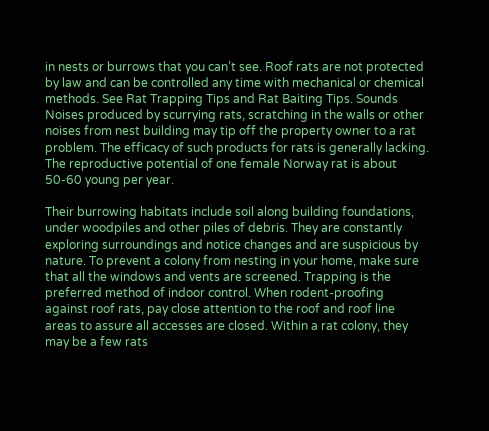in nests or burrows that you can’t see. Roof rats are not protected by law and can be controlled any time with mechanical or chemical methods. See Rat Trapping Tips and Rat Baiting Tips. Sounds Noises produced by scurrying rats, scratching in the walls or other noises from nest building may tip off the property owner to a rat problem. The efficacy of such products for rats is generally lacking. The reproductive potential of one female Norway rat is about 50-60 young per year.

Their burrowing habitats include soil along building foundations, under woodpiles and other piles of debris. They are constantly exploring surroundings and notice changes and are suspicious by nature. To prevent a colony from nesting in your home, make sure that all the windows and vents are screened. Trapping is the preferred method of indoor control. When rodent-proofing against roof rats, pay close attention to the roof and roof line areas to assure all accesses are closed. Within a rat colony, they may be a few rats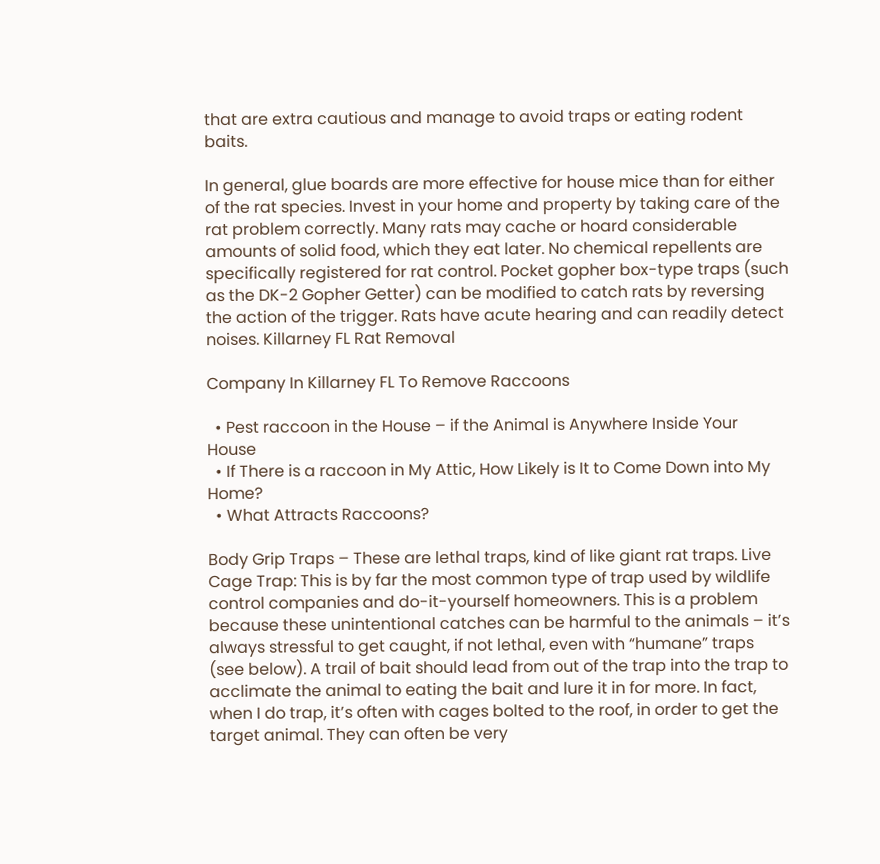that are extra cautious and manage to avoid traps or eating rodent baits.

In general, glue boards are more effective for house mice than for either of the rat species. Invest in your home and property by taking care of the rat problem correctly. Many rats may cache or hoard considerable amounts of solid food, which they eat later. No chemical repellents are specifically registered for rat control. Pocket gopher box-type traps (such as the DK-2 Gopher Getter) can be modified to catch rats by reversing the action of the trigger. Rats have acute hearing and can readily detect noises. Killarney FL Rat Removal

Company In Killarney FL To Remove Raccoons

  • Pest raccoon in the House – if the Animal is Anywhere Inside Your House
  • If There is a raccoon in My Attic, How Likely is It to Come Down into My Home?
  • What Attracts Raccoons?

Body Grip Traps – These are lethal traps, kind of like giant rat traps. Live Cage Trap: This is by far the most common type of trap used by wildlife control companies and do-it-yourself homeowners. This is a problem because these unintentional catches can be harmful to the animals – it’s always stressful to get caught, if not lethal, even with “humane” traps (see below). A trail of bait should lead from out of the trap into the trap to acclimate the animal to eating the bait and lure it in for more. In fact, when I do trap, it’s often with cages bolted to the roof, in order to get the target animal. They can often be very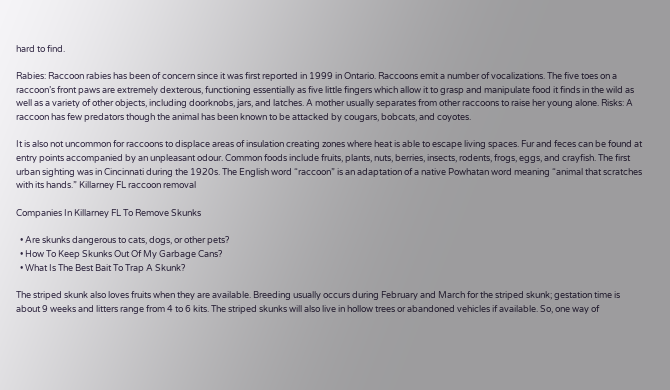hard to find.

Rabies: Raccoon rabies has been of concern since it was first reported in 1999 in Ontario. Raccoons emit a number of vocalizations. The five toes on a raccoon’s front paws are extremely dexterous, functioning essentially as five little fingers which allow it to grasp and manipulate food it finds in the wild as well as a variety of other objects, including doorknobs, jars, and latches. A mother usually separates from other raccoons to raise her young alone. Risks: A raccoon has few predators though the animal has been known to be attacked by cougars, bobcats, and coyotes.

It is also not uncommon for raccoons to displace areas of insulation creating zones where heat is able to escape living spaces. Fur and feces can be found at entry points accompanied by an unpleasant odour. Common foods include fruits, plants, nuts, berries, insects, rodents, frogs, eggs, and crayfish. The first urban sighting was in Cincinnati during the 1920s. The English word “raccoon” is an adaptation of a native Powhatan word meaning “animal that scratches with its hands.” Killarney FL raccoon removal

Companies In Killarney FL To Remove Skunks

  • Are skunks dangerous to cats, dogs, or other pets?
  • How To Keep Skunks Out Of My Garbage Cans?
  • What Is The Best Bait To Trap A Skunk?

The striped skunk also loves fruits when they are available. Breeding usually occurs during February and March for the striped skunk; gestation time is about 9 weeks and litters range from 4 to 6 kits. The striped skunks will also live in hollow trees or abandoned vehicles if available. So, one way of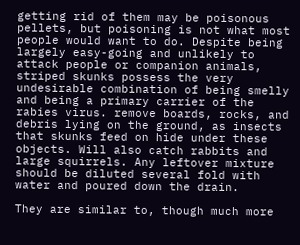getting rid of them may be poisonous pellets, but poisoning is not what most people would want to do. Despite being largely easy-going and unlikely to attack people or companion animals, striped skunks possess the very undesirable combination of being smelly and being a primary carrier of the rabies virus. remove boards, rocks, and debris lying on the ground, as insects that skunks feed on hide under these objects. Will also catch rabbits and large squirrels. Any leftover mixture should be diluted several fold with water and poured down the drain.

They are similar to, though much more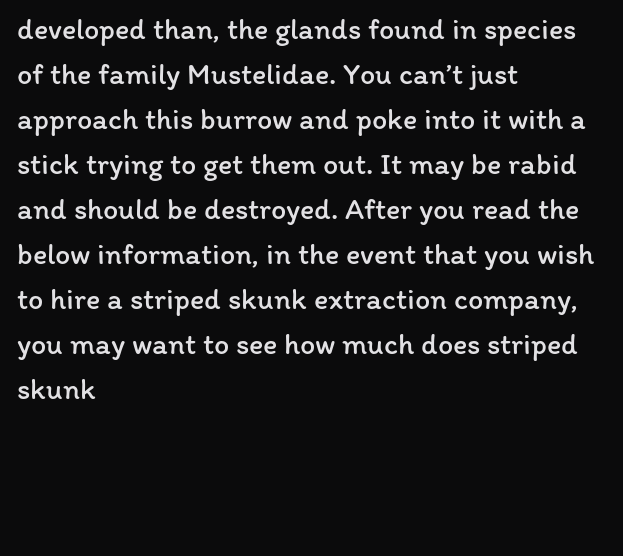developed than, the glands found in species of the family Mustelidae. You can’t just approach this burrow and poke into it with a stick trying to get them out. It may be rabid and should be destroyed. After you read the below information, in the event that you wish to hire a striped skunk extraction company, you may want to see how much does striped skunk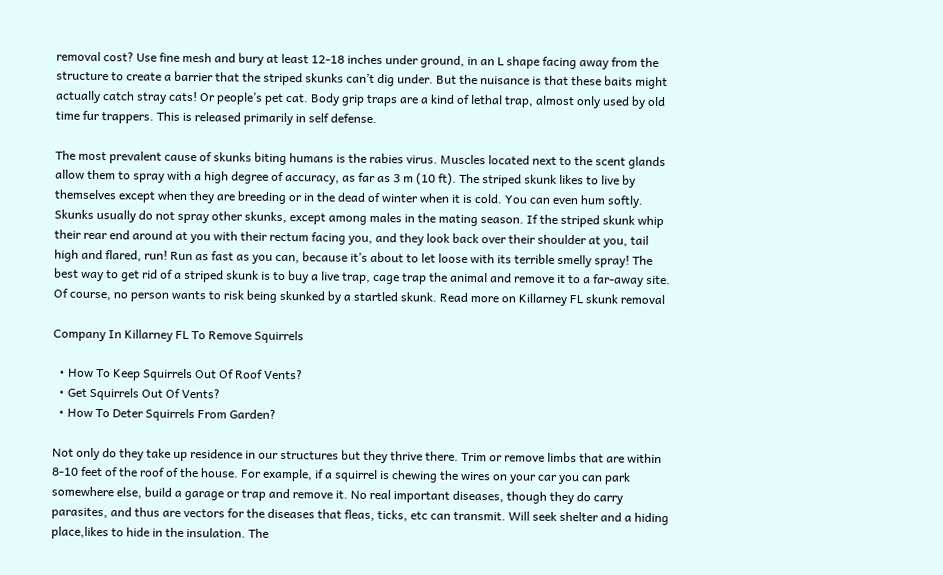removal cost? Use fine mesh and bury at least 12-18 inches under ground, in an L shape facing away from the structure to create a barrier that the striped skunks can’t dig under. But the nuisance is that these baits might actually catch stray cats! Or people’s pet cat. Body grip traps are a kind of lethal trap, almost only used by old time fur trappers. This is released primarily in self defense.

The most prevalent cause of skunks biting humans is the rabies virus. Muscles located next to the scent glands allow them to spray with a high degree of accuracy, as far as 3 m (10 ft). The striped skunk likes to live by themselves except when they are breeding or in the dead of winter when it is cold. You can even hum softly. Skunks usually do not spray other skunks, except among males in the mating season. If the striped skunk whip their rear end around at you with their rectum facing you, and they look back over their shoulder at you, tail high and flared, run! Run as fast as you can, because it’s about to let loose with its terrible smelly spray! The best way to get rid of a striped skunk is to buy a live trap, cage trap the animal and remove it to a far-away site. Of course, no person wants to risk being skunked by a startled skunk. Read more on Killarney FL skunk removal

Company In Killarney FL To Remove Squirrels

  • How To Keep Squirrels Out Of Roof Vents?
  • Get Squirrels Out Of Vents?
  • How To Deter Squirrels From Garden?

Not only do they take up residence in our structures but they thrive there. Trim or remove limbs that are within 8-10 feet of the roof of the house. For example, if a squirrel is chewing the wires on your car you can park somewhere else, build a garage or trap and remove it. No real important diseases, though they do carry parasites, and thus are vectors for the diseases that fleas, ticks, etc can transmit. Will seek shelter and a hiding place,likes to hide in the insulation. The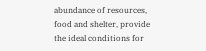abundance of resources, food and shelter, provide the ideal conditions for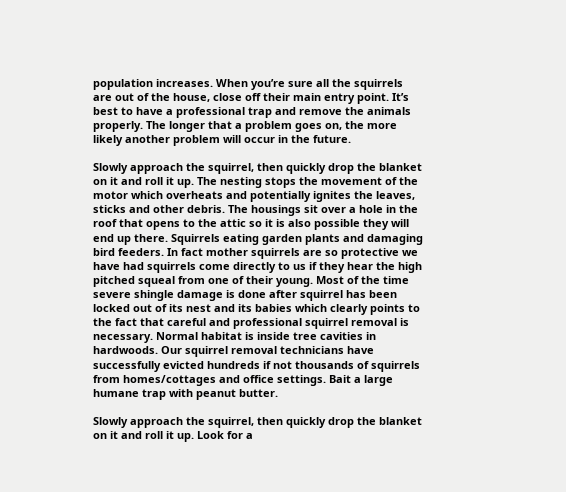population increases. When you’re sure all the squirrels are out of the house, close off their main entry point. It’s best to have a professional trap and remove the animals properly. The longer that a problem goes on, the more likely another problem will occur in the future.

Slowly approach the squirrel, then quickly drop the blanket on it and roll it up. The nesting stops the movement of the motor which overheats and potentially ignites the leaves, sticks and other debris. The housings sit over a hole in the roof that opens to the attic so it is also possible they will end up there. Squirrels eating garden plants and damaging bird feeders. In fact mother squirrels are so protective we have had squirrels come directly to us if they hear the high pitched squeal from one of their young. Most of the time severe shingle damage is done after squirrel has been locked out of its nest and its babies which clearly points to the fact that careful and professional squirrel removal is necessary. Normal habitat is inside tree cavities in hardwoods. Our squirrel removal technicians have successfully evicted hundreds if not thousands of squirrels from homes/cottages and office settings. Bait a large humane trap with peanut butter.

Slowly approach the squirrel, then quickly drop the blanket on it and roll it up. Look for a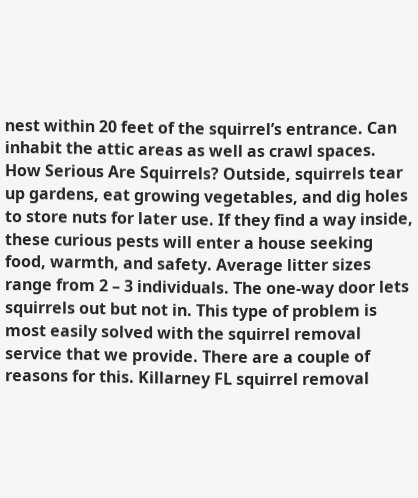nest within 20 feet of the squirrel’s entrance. Can inhabit the attic areas as well as crawl spaces. How Serious Are Squirrels? Outside, squirrels tear up gardens, eat growing vegetables, and dig holes to store nuts for later use. If they find a way inside, these curious pests will enter a house seeking food, warmth, and safety. Average litter sizes range from 2 – 3 individuals. The one-way door lets squirrels out but not in. This type of problem is most easily solved with the squirrel removal service that we provide. There are a couple of reasons for this. Killarney FL squirrel removal